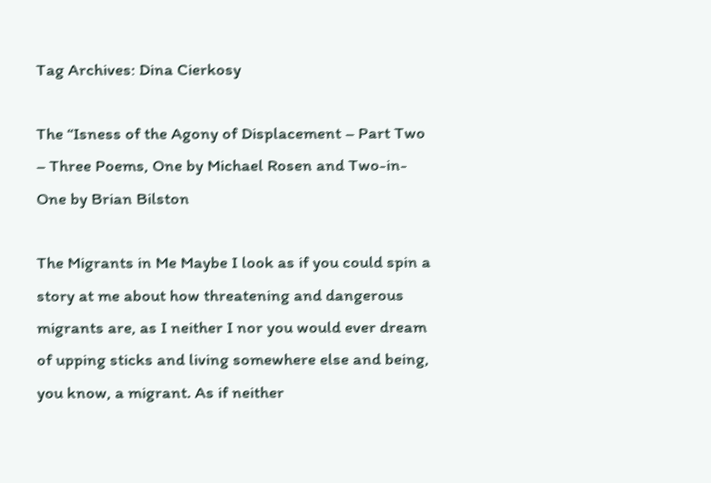Tag Archives: Dina Cierkosy

The “Isness of the Agony of Displacement – Part Two – Three Poems, One by Michael Rosen and Two-in-One by Brian Bilston

The Migrants in Me Maybe I look as if you could spin a story at me about how threatening and dangerous migrants are, as I neither I nor you would ever dream of upping sticks and living somewhere else and being, you know, a migrant. As if neither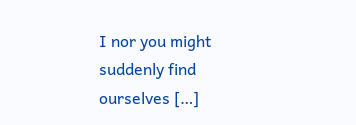I nor you might suddenly find ourselves […]